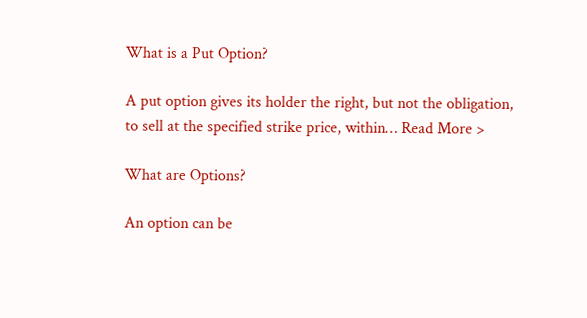What is a Put Option?

A put option gives its holder the right, but not the obligation, to sell at the specified strike price, within… Read More >

What are Options?

An option can be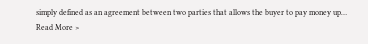simply defined as an agreement between two parties that allows the buyer to pay money up… Read More >